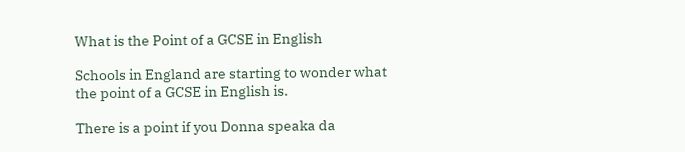What is the Point of a GCSE in English

Schools in England are starting to wonder what the point of a GCSE in English is.

There is a point if you Donna speaka da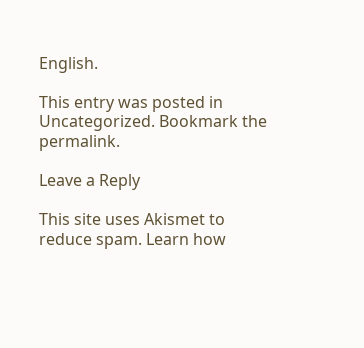English.

This entry was posted in Uncategorized. Bookmark the permalink.

Leave a Reply

This site uses Akismet to reduce spam. Learn how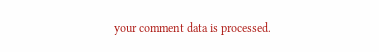your comment data is processed.